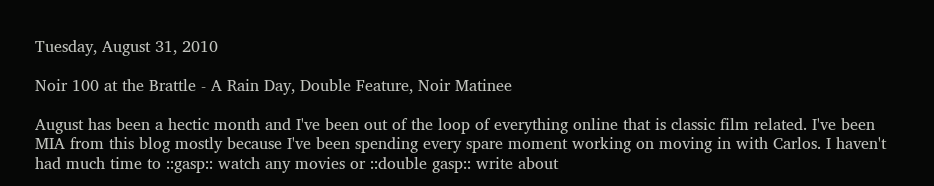Tuesday, August 31, 2010

Noir 100 at the Brattle - A Rain Day, Double Feature, Noir Matinee

August has been a hectic month and I've been out of the loop of everything online that is classic film related. I've been MIA from this blog mostly because I've been spending every spare moment working on moving in with Carlos. I haven't had much time to ::gasp:: watch any movies or ::double gasp:: write about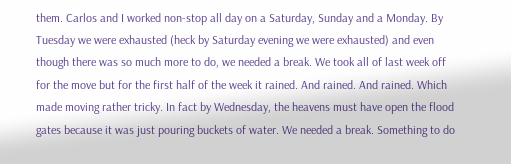them. Carlos and I worked non-stop all day on a Saturday, Sunday and a Monday. By Tuesday we were exhausted (heck by Saturday evening we were exhausted) and even though there was so much more to do, we needed a break. We took all of last week off for the move but for the first half of the week it rained. And rained. And rained. Which made moving rather tricky. In fact by Wednesday, the heavens must have open the flood gates because it was just pouring buckets of water. We needed a break. Something to do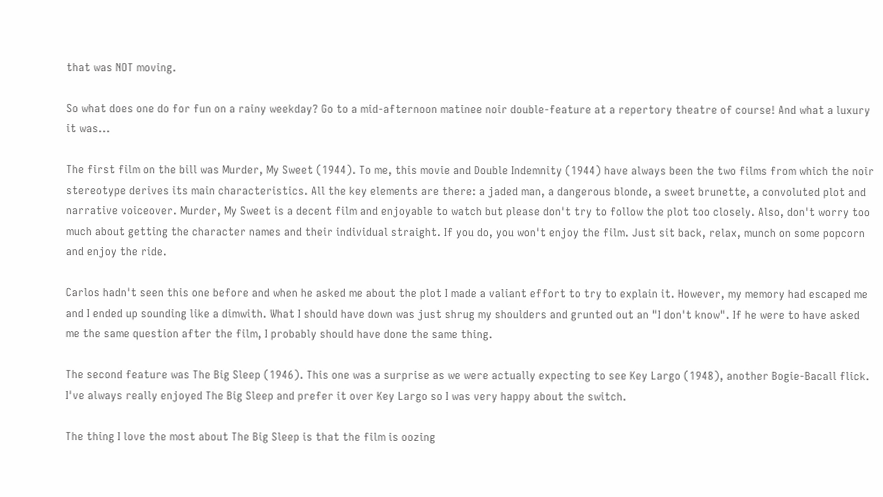that was NOT moving.

So what does one do for fun on a rainy weekday? Go to a mid-afternoon matinee noir double-feature at a repertory theatre of course! And what a luxury it was...

The first film on the bill was Murder, My Sweet (1944). To me, this movie and Double Indemnity (1944) have always been the two films from which the noir stereotype derives its main characteristics. All the key elements are there: a jaded man, a dangerous blonde, a sweet brunette, a convoluted plot and narrative voiceover. Murder, My Sweet is a decent film and enjoyable to watch but please don't try to follow the plot too closely. Also, don't worry too much about getting the character names and their individual straight. If you do, you won't enjoy the film. Just sit back, relax, munch on some popcorn and enjoy the ride.

Carlos hadn't seen this one before and when he asked me about the plot I made a valiant effort to try to explain it. However, my memory had escaped me and I ended up sounding like a dimwith. What I should have down was just shrug my shoulders and grunted out an "I don't know". If he were to have asked me the same question after the film, I probably should have done the same thing.

The second feature was The Big Sleep (1946). This one was a surprise as we were actually expecting to see Key Largo (1948), another Bogie-Bacall flick. I've always really enjoyed The Big Sleep and prefer it over Key Largo so I was very happy about the switch.

The thing I love the most about The Big Sleep is that the film is oozing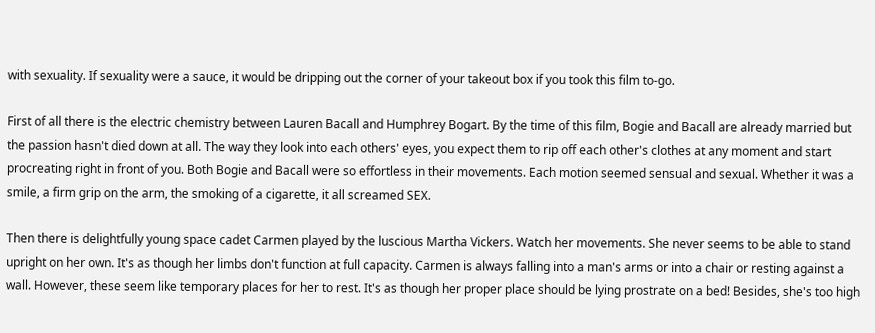with sexuality. If sexuality were a sauce, it would be dripping out the corner of your takeout box if you took this film to-go.

First of all there is the electric chemistry between Lauren Bacall and Humphrey Bogart. By the time of this film, Bogie and Bacall are already married but the passion hasn't died down at all. The way they look into each others' eyes, you expect them to rip off each other's clothes at any moment and start procreating right in front of you. Both Bogie and Bacall were so effortless in their movements. Each motion seemed sensual and sexual. Whether it was a smile, a firm grip on the arm, the smoking of a cigarette, it all screamed SEX.

Then there is delightfully young space cadet Carmen played by the luscious Martha Vickers. Watch her movements. She never seems to be able to stand upright on her own. It's as though her limbs don't function at full capacity. Carmen is always falling into a man's arms or into a chair or resting against a wall. However, these seem like temporary places for her to rest. It's as though her proper place should be lying prostrate on a bed! Besides, she's too high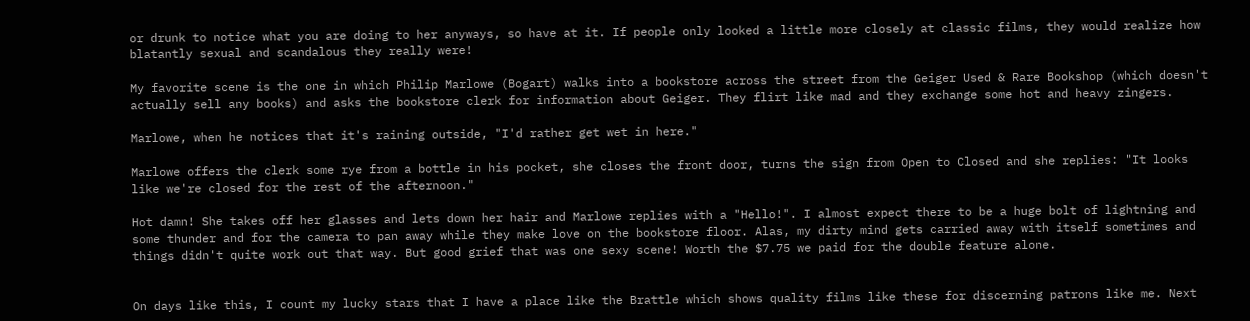or drunk to notice what you are doing to her anyways, so have at it. If people only looked a little more closely at classic films, they would realize how blatantly sexual and scandalous they really were!

My favorite scene is the one in which Philip Marlowe (Bogart) walks into a bookstore across the street from the Geiger Used & Rare Bookshop (which doesn't actually sell any books) and asks the bookstore clerk for information about Geiger. They flirt like mad and they exchange some hot and heavy zingers.

Marlowe, when he notices that it's raining outside, "I'd rather get wet in here."

Marlowe offers the clerk some rye from a bottle in his pocket, she closes the front door, turns the sign from Open to Closed and she replies: "It looks like we're closed for the rest of the afternoon."

Hot damn! She takes off her glasses and lets down her hair and Marlowe replies with a "Hello!". I almost expect there to be a huge bolt of lightning and some thunder and for the camera to pan away while they make love on the bookstore floor. Alas, my dirty mind gets carried away with itself sometimes and things didn't quite work out that way. But good grief that was one sexy scene! Worth the $7.75 we paid for the double feature alone.


On days like this, I count my lucky stars that I have a place like the Brattle which shows quality films like these for discerning patrons like me. Next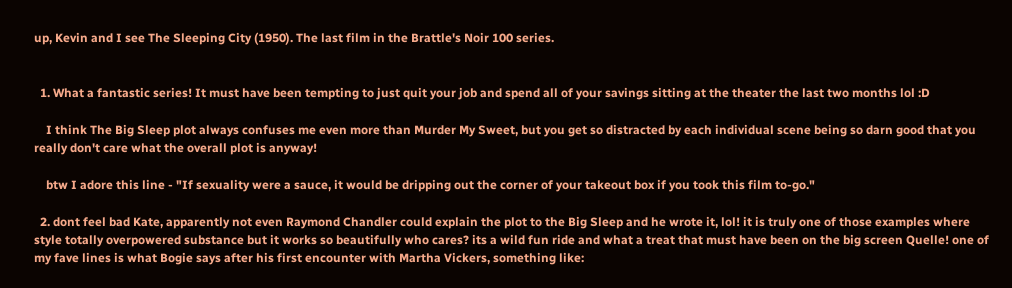up, Kevin and I see The Sleeping City (1950). The last film in the Brattle's Noir 100 series.


  1. What a fantastic series! It must have been tempting to just quit your job and spend all of your savings sitting at the theater the last two months lol :D

    I think The Big Sleep plot always confuses me even more than Murder My Sweet, but you get so distracted by each individual scene being so darn good that you really don't care what the overall plot is anyway!

    btw I adore this line - "If sexuality were a sauce, it would be dripping out the corner of your takeout box if you took this film to-go."

  2. dont feel bad Kate, apparently not even Raymond Chandler could explain the plot to the Big Sleep and he wrote it, lol! it is truly one of those examples where style totally overpowered substance but it works so beautifully who cares? its a wild fun ride and what a treat that must have been on the big screen Quelle! one of my fave lines is what Bogie says after his first encounter with Martha Vickers, something like: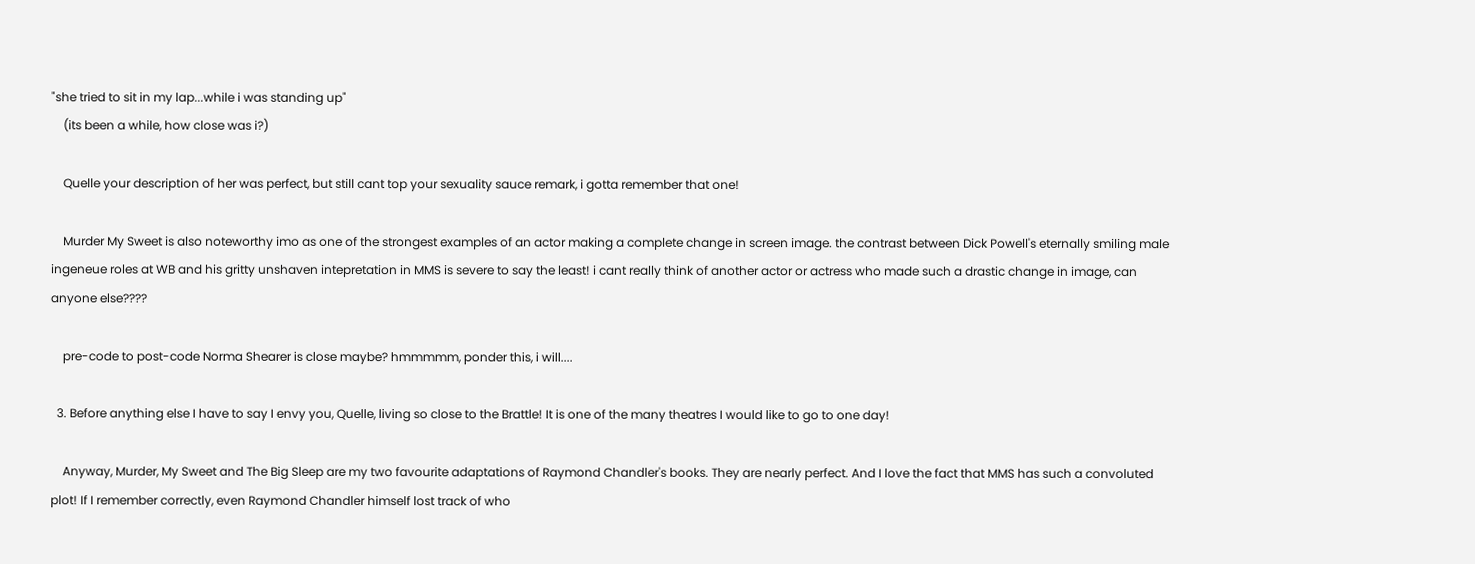"she tried to sit in my lap...while i was standing up"
    (its been a while, how close was i?)

    Quelle your description of her was perfect, but still cant top your sexuality sauce remark, i gotta remember that one!

    Murder My Sweet is also noteworthy imo as one of the strongest examples of an actor making a complete change in screen image. the contrast between Dick Powell's eternally smiling male ingeneue roles at WB and his gritty unshaven intepretation in MMS is severe to say the least! i cant really think of another actor or actress who made such a drastic change in image, can anyone else????

    pre-code to post-code Norma Shearer is close maybe? hmmmmm, ponder this, i will....

  3. Before anything else I have to say I envy you, Quelle, living so close to the Brattle! It is one of the many theatres I would like to go to one day!

    Anyway, Murder, My Sweet and The Big Sleep are my two favourite adaptations of Raymond Chandler's books. They are nearly perfect. And I love the fact that MMS has such a convoluted plot! If I remember correctly, even Raymond Chandler himself lost track of who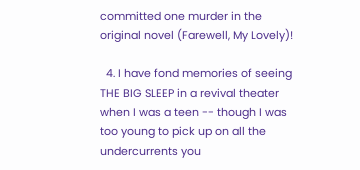committed one murder in the original novel (Farewell, My Lovely)!

  4. I have fond memories of seeing THE BIG SLEEP in a revival theater when I was a teen -- though I was too young to pick up on all the undercurrents you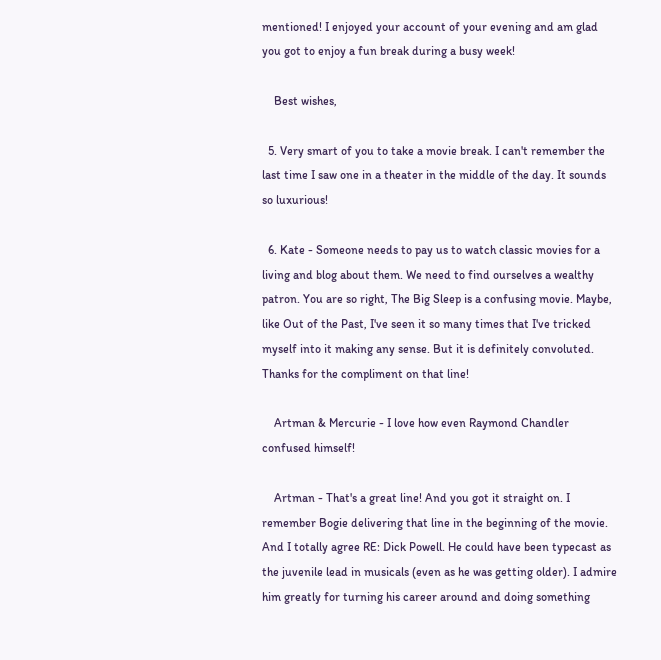mentioned! I enjoyed your account of your evening and am glad you got to enjoy a fun break during a busy week!

    Best wishes,

  5. Very smart of you to take a movie break. I can't remember the last time I saw one in a theater in the middle of the day. It sounds so luxurious!

  6. Kate - Someone needs to pay us to watch classic movies for a living and blog about them. We need to find ourselves a wealthy patron. You are so right, The Big Sleep is a confusing movie. Maybe, like Out of the Past, I've seen it so many times that I've tricked myself into it making any sense. But it is definitely convoluted. Thanks for the compliment on that line!

    Artman & Mercurie - I love how even Raymond Chandler confused himself!

    Artman - That's a great line! And you got it straight on. I remember Bogie delivering that line in the beginning of the movie. And I totally agree RE: Dick Powell. He could have been typecast as the juvenile lead in musicals (even as he was getting older). I admire him greatly for turning his career around and doing something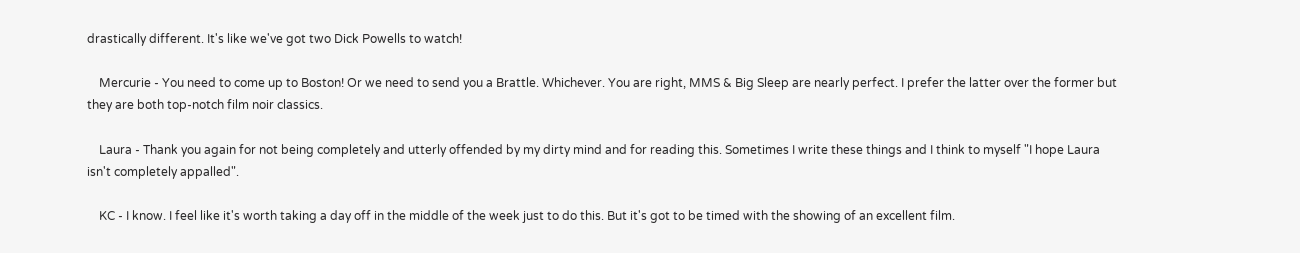drastically different. It's like we've got two Dick Powells to watch!

    Mercurie - You need to come up to Boston! Or we need to send you a Brattle. Whichever. You are right, MMS & Big Sleep are nearly perfect. I prefer the latter over the former but they are both top-notch film noir classics.

    Laura - Thank you again for not being completely and utterly offended by my dirty mind and for reading this. Sometimes I write these things and I think to myself "I hope Laura isn't completely appalled".

    KC - I know. I feel like it's worth taking a day off in the middle of the week just to do this. But it's got to be timed with the showing of an excellent film.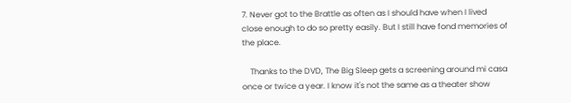7. Never got to the Brattle as often as I should have when I lived close enough to do so pretty easily. But I still have fond memories of the place.

    Thanks to the DVD, The Big Sleep gets a screening around mi casa once or twice a year. I know it's not the same as a theater show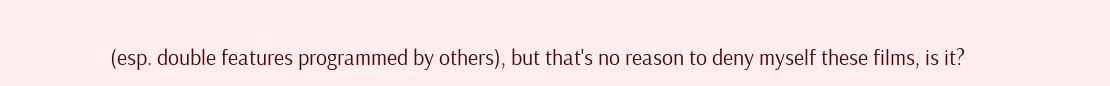(esp. double features programmed by others), but that's no reason to deny myself these films, is it?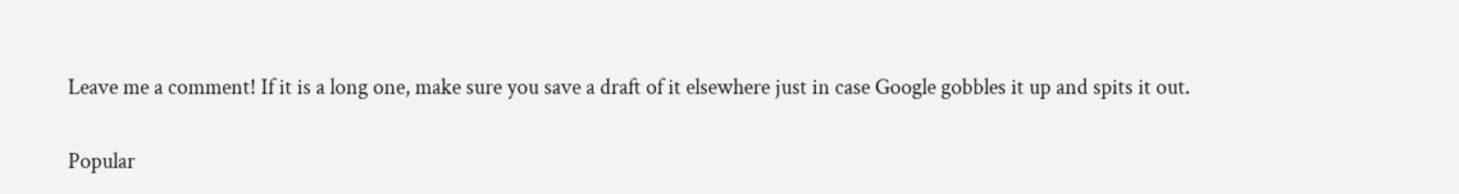Leave me a comment! If it is a long one, make sure you save a draft of it elsewhere just in case Google gobbles it up and spits it out.

Popular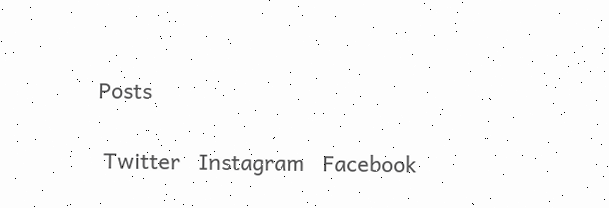Posts

 Twitter   Instagram   Facebook